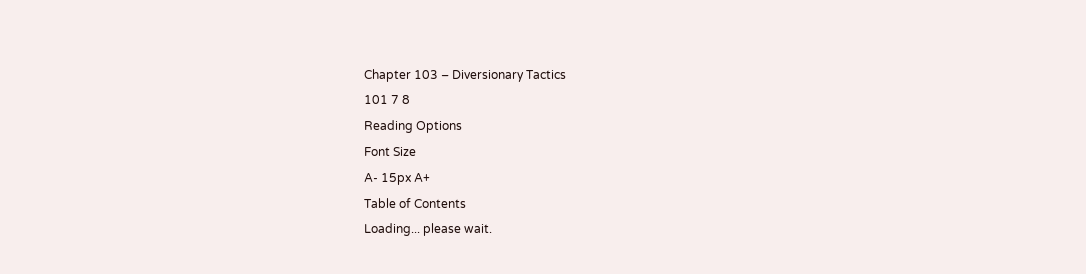Chapter 103 – Diversionary Tactics
101 7 8
Reading Options
Font Size
A- 15px A+
Table of Contents
Loading... please wait.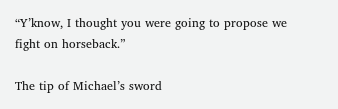“Y’know, I thought you were going to propose we fight on horseback.”

The tip of Michael’s sword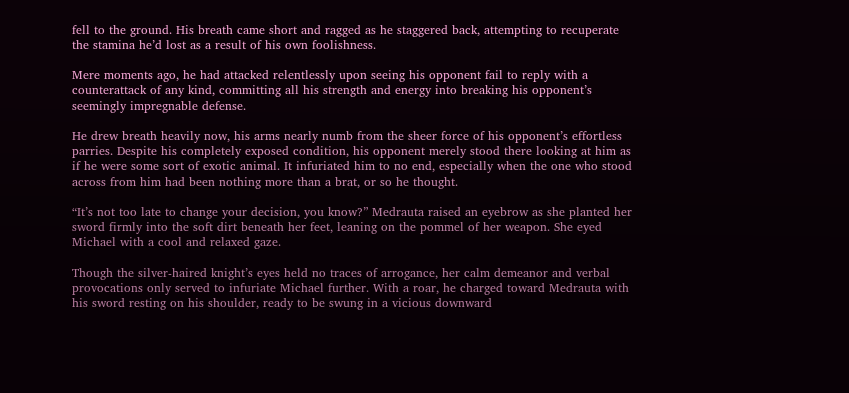fell to the ground. His breath came short and ragged as he staggered back, attempting to recuperate the stamina he’d lost as a result of his own foolishness.

Mere moments ago, he had attacked relentlessly upon seeing his opponent fail to reply with a counterattack of any kind, committing all his strength and energy into breaking his opponent’s seemingly impregnable defense.

He drew breath heavily now, his arms nearly numb from the sheer force of his opponent’s effortless parries. Despite his completely exposed condition, his opponent merely stood there looking at him as if he were some sort of exotic animal. It infuriated him to no end, especially when the one who stood across from him had been nothing more than a brat, or so he thought.

“It’s not too late to change your decision, you know?” Medrauta raised an eyebrow as she planted her sword firmly into the soft dirt beneath her feet, leaning on the pommel of her weapon. She eyed Michael with a cool and relaxed gaze.

Though the silver-haired knight’s eyes held no traces of arrogance, her calm demeanor and verbal provocations only served to infuriate Michael further. With a roar, he charged toward Medrauta with his sword resting on his shoulder, ready to be swung in a vicious downward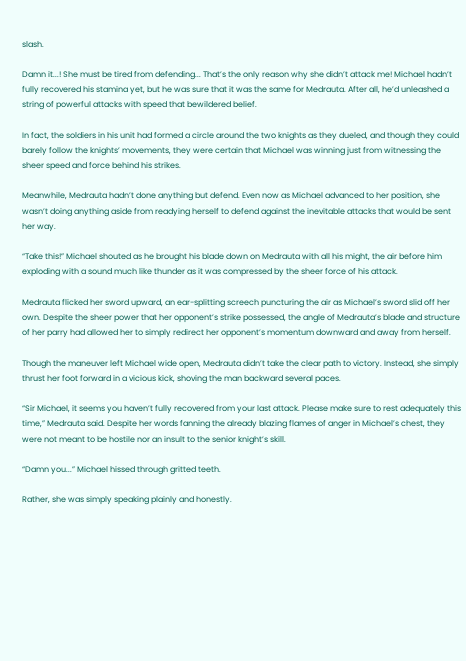slash.

Damn it...! She must be tired from defending... That’s the only reason why she didn’t attack me! Michael hadn’t fully recovered his stamina yet, but he was sure that it was the same for Medrauta. After all, he’d unleashed a string of powerful attacks with speed that bewildered belief.

In fact, the soldiers in his unit had formed a circle around the two knights as they dueled, and though they could barely follow the knights’ movements, they were certain that Michael was winning just from witnessing the sheer speed and force behind his strikes.

Meanwhile, Medrauta hadn’t done anything but defend. Even now as Michael advanced to her position, she wasn’t doing anything aside from readying herself to defend against the inevitable attacks that would be sent her way.

“Take this!” Michael shouted as he brought his blade down on Medrauta with all his might, the air before him exploding with a sound much like thunder as it was compressed by the sheer force of his attack.

Medrauta flicked her sword upward, an ear-splitting screech puncturing the air as Michael’s sword slid off her own. Despite the sheer power that her opponent’s strike possessed, the angle of Medrauta’s blade and structure of her parry had allowed her to simply redirect her opponent’s momentum downward and away from herself.

Though the maneuver left Michael wide open, Medrauta didn’t take the clear path to victory. Instead, she simply thrust her foot forward in a vicious kick, shoving the man backward several paces.

“Sir Michael, it seems you haven’t fully recovered from your last attack. Please make sure to rest adequately this time,” Medrauta said. Despite her words fanning the already blazing flames of anger in Michael’s chest, they were not meant to be hostile nor an insult to the senior knight’s skill.

“Damn you...” Michael hissed through gritted teeth.

Rather, she was simply speaking plainly and honestly.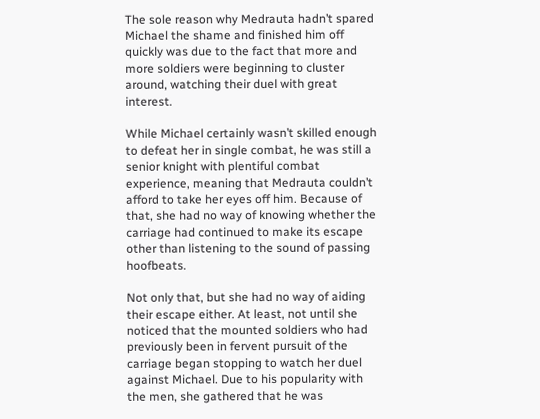The sole reason why Medrauta hadn’t spared Michael the shame and finished him off quickly was due to the fact that more and more soldiers were beginning to cluster around, watching their duel with great interest.

While Michael certainly wasn’t skilled enough to defeat her in single combat, he was still a senior knight with plentiful combat experience, meaning that Medrauta couldn’t afford to take her eyes off him. Because of that, she had no way of knowing whether the carriage had continued to make its escape other than listening to the sound of passing hoofbeats.

Not only that, but she had no way of aiding their escape either. At least, not until she noticed that the mounted soldiers who had previously been in fervent pursuit of the carriage began stopping to watch her duel against Michael. Due to his popularity with the men, she gathered that he was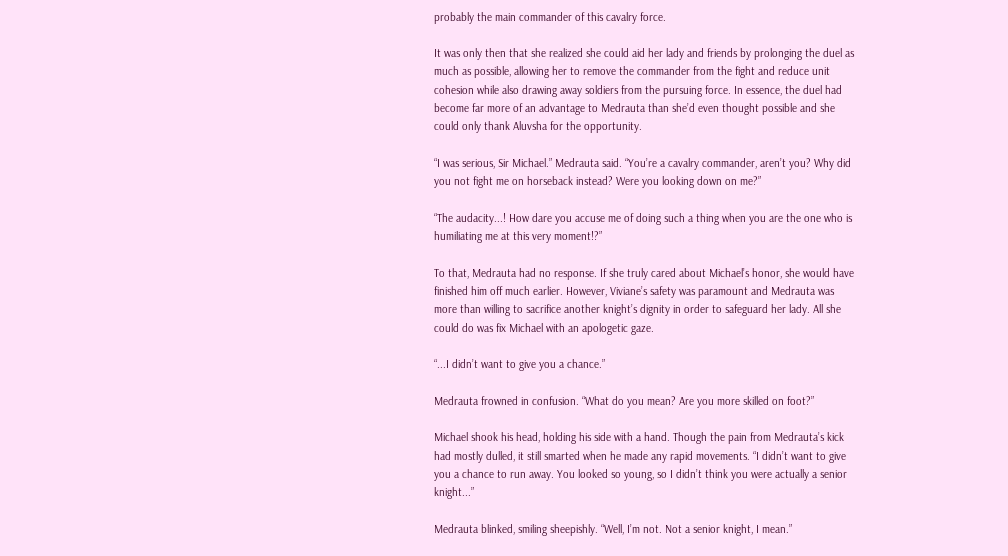probably the main commander of this cavalry force.

It was only then that she realized she could aid her lady and friends by prolonging the duel as much as possible, allowing her to remove the commander from the fight and reduce unit cohesion while also drawing away soldiers from the pursuing force. In essence, the duel had become far more of an advantage to Medrauta than she’d even thought possible and she could only thank Aluvsha for the opportunity.

“I was serious, Sir Michael.” Medrauta said. “You’re a cavalry commander, aren’t you? Why did you not fight me on horseback instead? Were you looking down on me?”

“The audacity...! How dare you accuse me of doing such a thing when you are the one who is humiliating me at this very moment!?”

To that, Medrauta had no response. If she truly cared about Michael’s honor, she would have finished him off much earlier. However, Viviane’s safety was paramount and Medrauta was more than willing to sacrifice another knight’s dignity in order to safeguard her lady. All she could do was fix Michael with an apologetic gaze.

“...I didn’t want to give you a chance.”

Medrauta frowned in confusion. “What do you mean? Are you more skilled on foot?”

Michael shook his head, holding his side with a hand. Though the pain from Medrauta’s kick had mostly dulled, it still smarted when he made any rapid movements. “I didn’t want to give you a chance to run away. You looked so young, so I didn’t think you were actually a senior knight...”

Medrauta blinked, smiling sheepishly. “Well, I’m not. Not a senior knight, I mean.”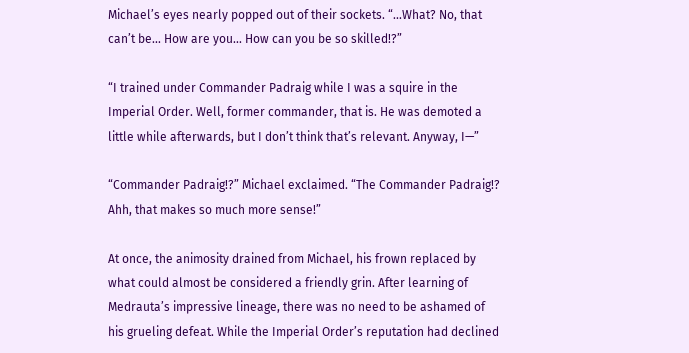Michael’s eyes nearly popped out of their sockets. “...What? No, that can’t be... How are you... How can you be so skilled!?”

“I trained under Commander Padraig while I was a squire in the Imperial Order. Well, former commander, that is. He was demoted a little while afterwards, but I don’t think that’s relevant. Anyway, I—”

“Commander Padraig!?” Michael exclaimed. “The Commander Padraig!? Ahh, that makes so much more sense!”

At once, the animosity drained from Michael, his frown replaced by what could almost be considered a friendly grin. After learning of Medrauta’s impressive lineage, there was no need to be ashamed of his grueling defeat. While the Imperial Order’s reputation had declined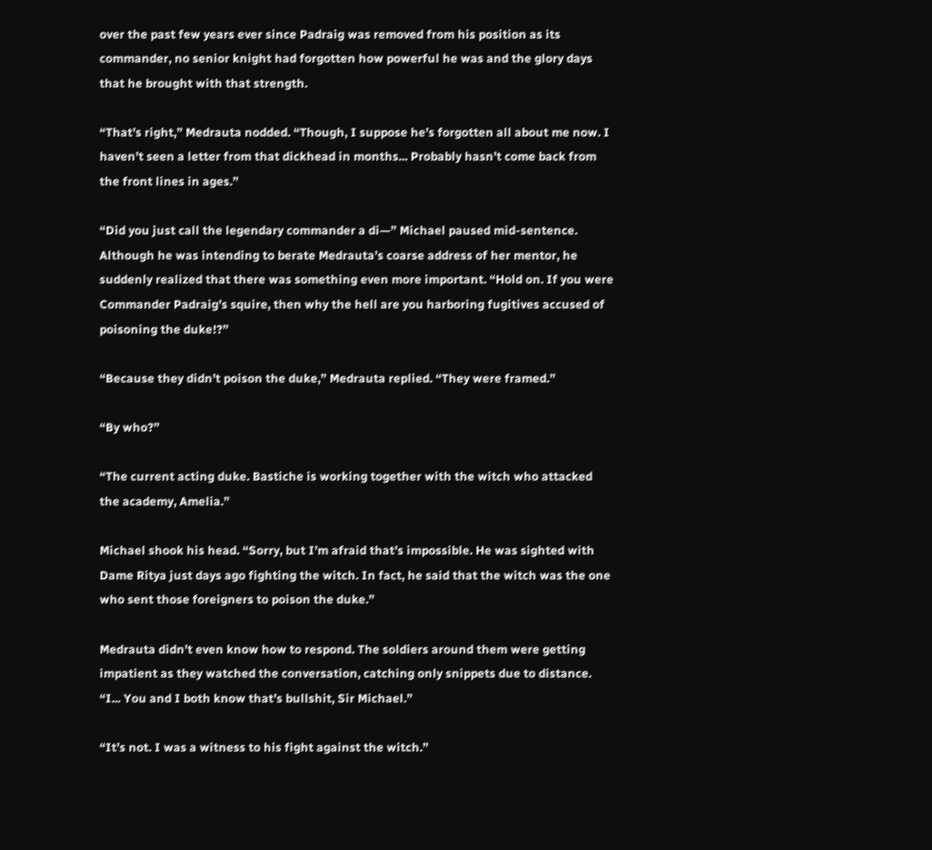over the past few years ever since Padraig was removed from his position as its commander, no senior knight had forgotten how powerful he was and the glory days that he brought with that strength.

“That’s right,” Medrauta nodded. “Though, I suppose he’s forgotten all about me now. I haven’t seen a letter from that dickhead in months... Probably hasn’t come back from the front lines in ages.”

“Did you just call the legendary commander a di—” Michael paused mid-sentence. Although he was intending to berate Medrauta’s coarse address of her mentor, he suddenly realized that there was something even more important. “Hold on. If you were Commander Padraig’s squire, then why the hell are you harboring fugitives accused of poisoning the duke!?”

“Because they didn’t poison the duke,” Medrauta replied. “They were framed.”

“By who?”

“The current acting duke. Bastiche is working together with the witch who attacked the academy, Amelia.”

Michael shook his head. “Sorry, but I’m afraid that’s impossible. He was sighted with Dame Ritya just days ago fighting the witch. In fact, he said that the witch was the one who sent those foreigners to poison the duke.”

Medrauta didn’t even know how to respond. The soldiers around them were getting impatient as they watched the conversation, catching only snippets due to distance. “I... You and I both know that’s bullshit, Sir Michael.”

“It’s not. I was a witness to his fight against the witch.”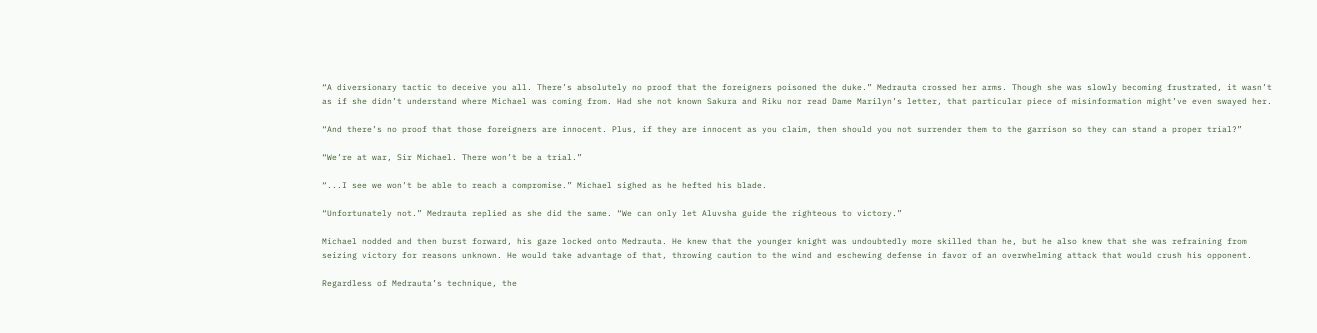“A diversionary tactic to deceive you all. There’s absolutely no proof that the foreigners poisoned the duke.” Medrauta crossed her arms. Though she was slowly becoming frustrated, it wasn’t as if she didn’t understand where Michael was coming from. Had she not known Sakura and Riku nor read Dame Marilyn’s letter, that particular piece of misinformation might’ve even swayed her.

“And there’s no proof that those foreigners are innocent. Plus, if they are innocent as you claim, then should you not surrender them to the garrison so they can stand a proper trial?”

“We’re at war, Sir Michael. There won’t be a trial.”

“...I see we won’t be able to reach a compromise.” Michael sighed as he hefted his blade.

“Unfortunately not.” Medrauta replied as she did the same. “We can only let Aluvsha guide the righteous to victory.”

Michael nodded and then burst forward, his gaze locked onto Medrauta. He knew that the younger knight was undoubtedly more skilled than he, but he also knew that she was refraining from seizing victory for reasons unknown. He would take advantage of that, throwing caution to the wind and eschewing defense in favor of an overwhelming attack that would crush his opponent.

Regardless of Medrauta’s technique, the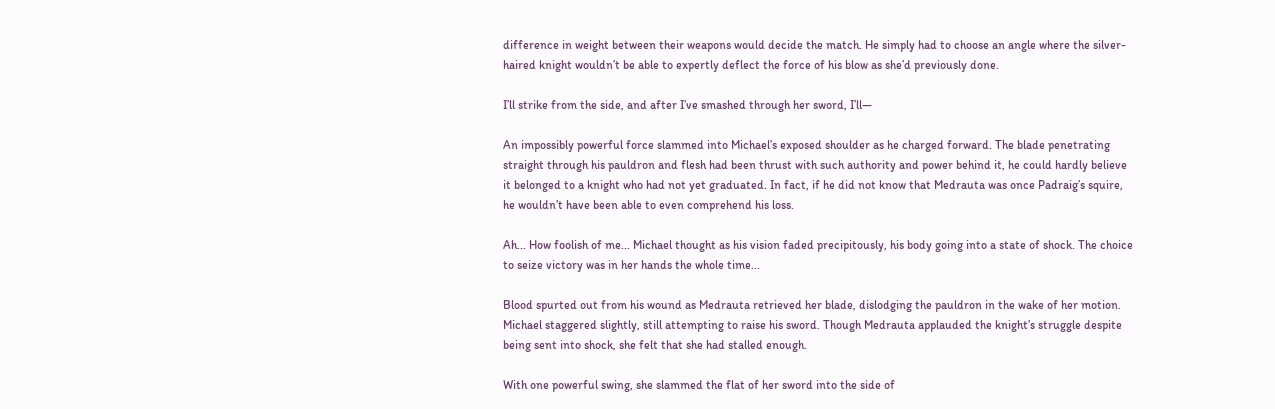difference in weight between their weapons would decide the match. He simply had to choose an angle where the silver-haired knight wouldn’t be able to expertly deflect the force of his blow as she’d previously done.

I’ll strike from the side, and after I’ve smashed through her sword, I’ll—

An impossibly powerful force slammed into Michael’s exposed shoulder as he charged forward. The blade penetrating straight through his pauldron and flesh had been thrust with such authority and power behind it, he could hardly believe it belonged to a knight who had not yet graduated. In fact, if he did not know that Medrauta was once Padraig’s squire, he wouldn’t have been able to even comprehend his loss.

Ah... How foolish of me... Michael thought as his vision faded precipitously, his body going into a state of shock. The choice to seize victory was in her hands the whole time...

Blood spurted out from his wound as Medrauta retrieved her blade, dislodging the pauldron in the wake of her motion. Michael staggered slightly, still attempting to raise his sword. Though Medrauta applauded the knight’s struggle despite being sent into shock, she felt that she had stalled enough.

With one powerful swing, she slammed the flat of her sword into the side of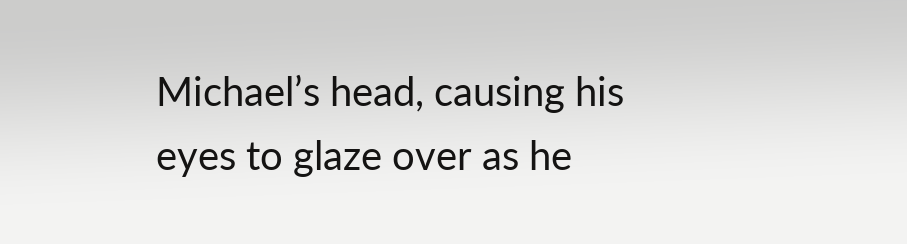Michael’s head, causing his eyes to glaze over as he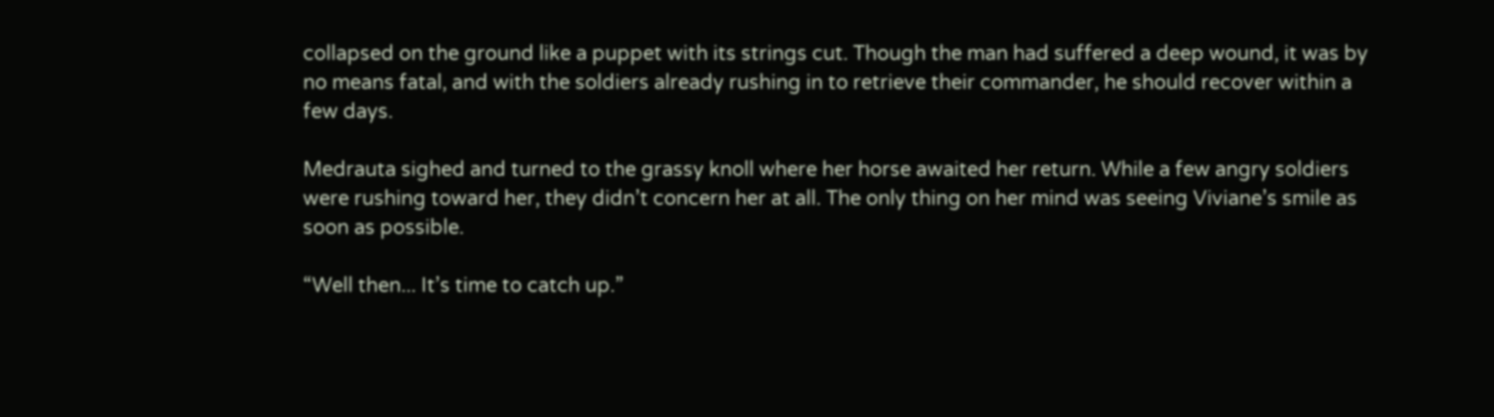collapsed on the ground like a puppet with its strings cut. Though the man had suffered a deep wound, it was by no means fatal, and with the soldiers already rushing in to retrieve their commander, he should recover within a few days.

Medrauta sighed and turned to the grassy knoll where her horse awaited her return. While a few angry soldiers were rushing toward her, they didn’t concern her at all. The only thing on her mind was seeing Viviane’s smile as soon as possible.

“Well then... It’s time to catch up.”